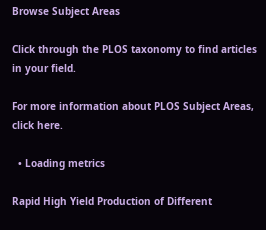Browse Subject Areas

Click through the PLOS taxonomy to find articles in your field.

For more information about PLOS Subject Areas, click here.

  • Loading metrics

Rapid High Yield Production of Different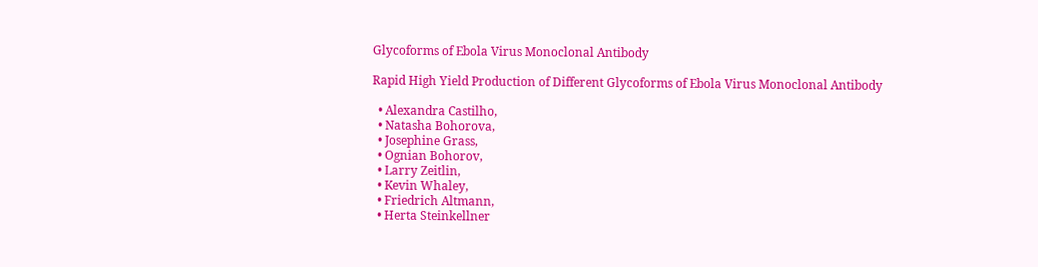Glycoforms of Ebola Virus Monoclonal Antibody

Rapid High Yield Production of Different Glycoforms of Ebola Virus Monoclonal Antibody

  • Alexandra Castilho,
  • Natasha Bohorova,
  • Josephine Grass,
  • Ognian Bohorov,
  • Larry Zeitlin,
  • Kevin Whaley,
  • Friedrich Altmann,
  • Herta Steinkellner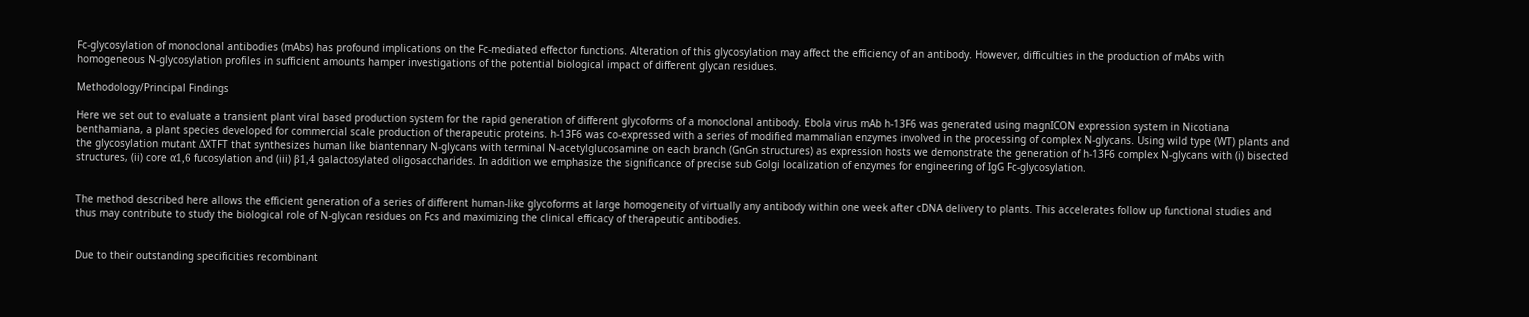Fc-glycosylation of monoclonal antibodies (mAbs) has profound implications on the Fc-mediated effector functions. Alteration of this glycosylation may affect the efficiency of an antibody. However, difficulties in the production of mAbs with homogeneous N-glycosylation profiles in sufficient amounts hamper investigations of the potential biological impact of different glycan residues.

Methodology/Principal Findings

Here we set out to evaluate a transient plant viral based production system for the rapid generation of different glycoforms of a monoclonal antibody. Ebola virus mAb h-13F6 was generated using magnICON expression system in Nicotiana benthamiana, a plant species developed for commercial scale production of therapeutic proteins. h-13F6 was co-expressed with a series of modified mammalian enzymes involved in the processing of complex N-glycans. Using wild type (WT) plants and the glycosylation mutant ΔXTFT that synthesizes human like biantennary N-glycans with terminal N-acetylglucosamine on each branch (GnGn structures) as expression hosts we demonstrate the generation of h-13F6 complex N-glycans with (i) bisected structures, (ii) core α1,6 fucosylation and (iii) β1,4 galactosylated oligosaccharides. In addition we emphasize the significance of precise sub Golgi localization of enzymes for engineering of IgG Fc-glycosylation.


The method described here allows the efficient generation of a series of different human-like glycoforms at large homogeneity of virtually any antibody within one week after cDNA delivery to plants. This accelerates follow up functional studies and thus may contribute to study the biological role of N-glycan residues on Fcs and maximizing the clinical efficacy of therapeutic antibodies.


Due to their outstanding specificities recombinant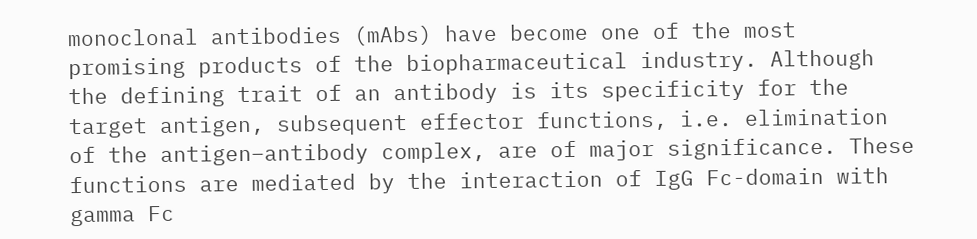monoclonal antibodies (mAbs) have become one of the most promising products of the biopharmaceutical industry. Although the defining trait of an antibody is its specificity for the target antigen, subsequent effector functions, i.e. elimination of the antigen–antibody complex, are of major significance. These functions are mediated by the interaction of IgG Fc-domain with gamma Fc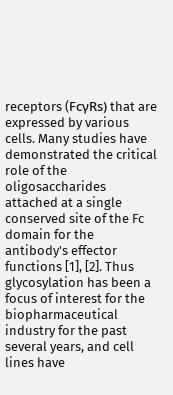receptors (FcγRs) that are expressed by various cells. Many studies have demonstrated the critical role of the oligosaccharides attached at a single conserved site of the Fc domain for the antibody's effector functions [1], [2]. Thus glycosylation has been a focus of interest for the biopharmaceutical industry for the past several years, and cell lines have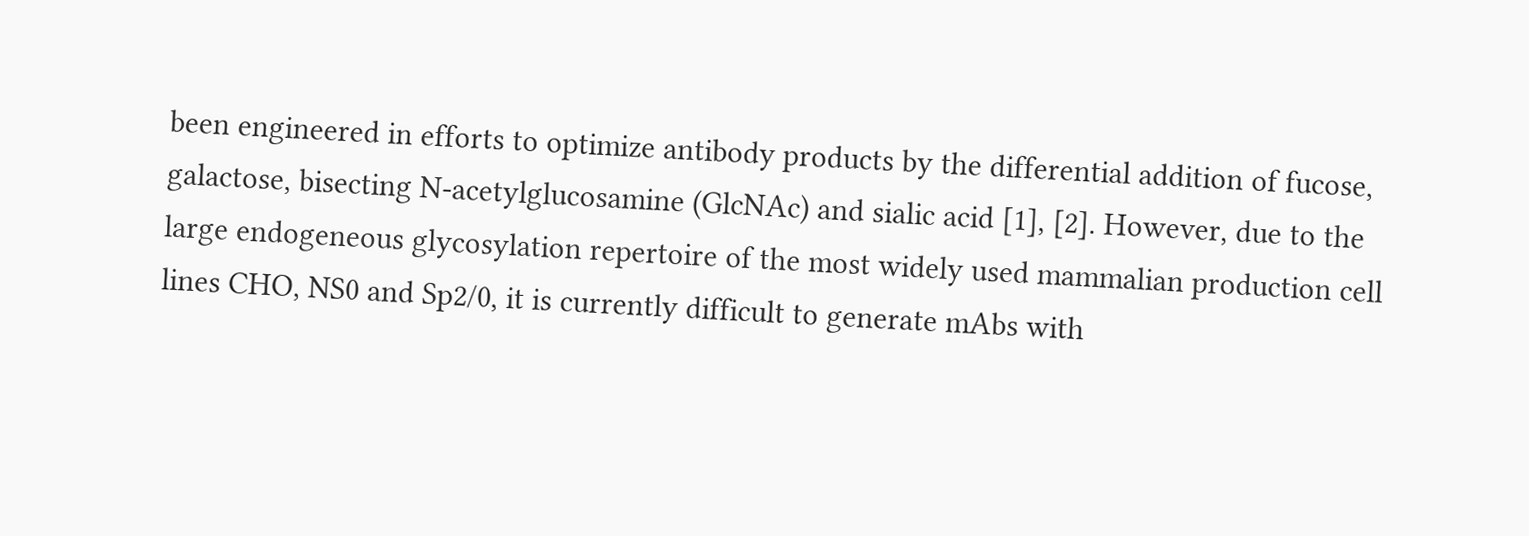been engineered in efforts to optimize antibody products by the differential addition of fucose, galactose, bisecting N-acetylglucosamine (GlcNAc) and sialic acid [1], [2]. However, due to the large endogeneous glycosylation repertoire of the most widely used mammalian production cell lines CHO, NS0 and Sp2/0, it is currently difficult to generate mAbs with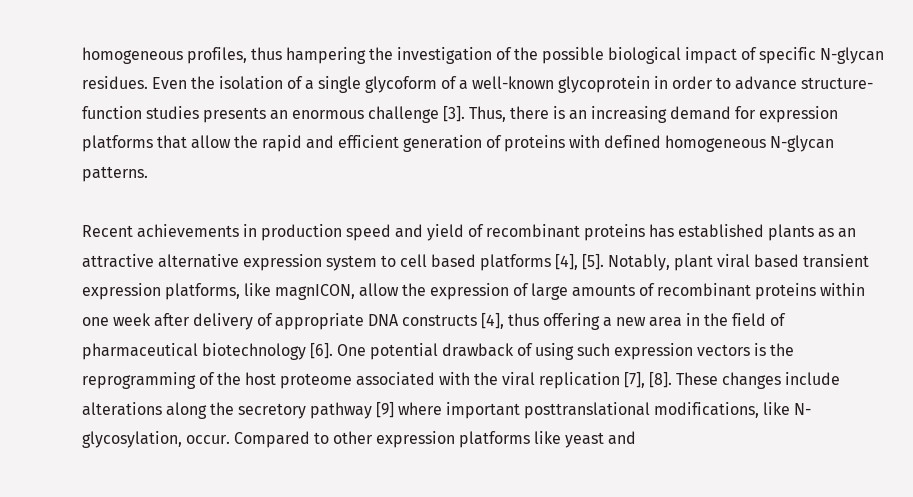homogeneous profiles, thus hampering the investigation of the possible biological impact of specific N-glycan residues. Even the isolation of a single glycoform of a well-known glycoprotein in order to advance structure-function studies presents an enormous challenge [3]. Thus, there is an increasing demand for expression platforms that allow the rapid and efficient generation of proteins with defined homogeneous N-glycan patterns.

Recent achievements in production speed and yield of recombinant proteins has established plants as an attractive alternative expression system to cell based platforms [4], [5]. Notably, plant viral based transient expression platforms, like magnICON, allow the expression of large amounts of recombinant proteins within one week after delivery of appropriate DNA constructs [4], thus offering a new area in the field of pharmaceutical biotechnology [6]. One potential drawback of using such expression vectors is the reprogramming of the host proteome associated with the viral replication [7], [8]. These changes include alterations along the secretory pathway [9] where important posttranslational modifications, like N-glycosylation, occur. Compared to other expression platforms like yeast and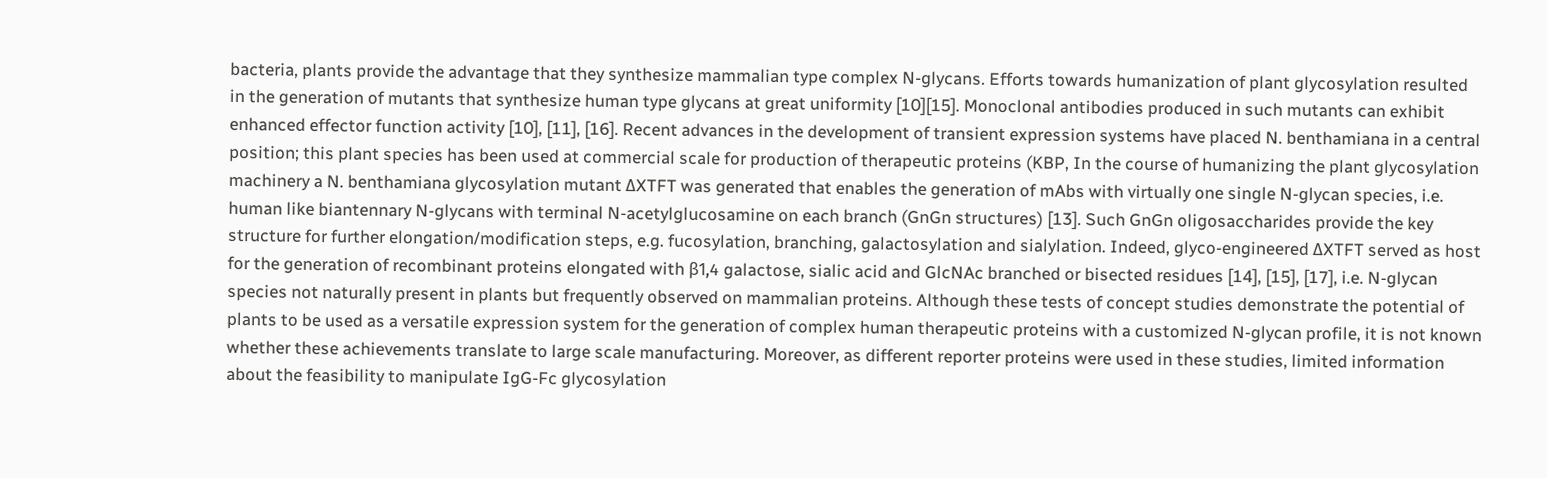bacteria, plants provide the advantage that they synthesize mammalian type complex N-glycans. Efforts towards humanization of plant glycosylation resulted in the generation of mutants that synthesize human type glycans at great uniformity [10][15]. Monoclonal antibodies produced in such mutants can exhibit enhanced effector function activity [10], [11], [16]. Recent advances in the development of transient expression systems have placed N. benthamiana in a central position; this plant species has been used at commercial scale for production of therapeutic proteins (KBP, In the course of humanizing the plant glycosylation machinery a N. benthamiana glycosylation mutant ΔXTFT was generated that enables the generation of mAbs with virtually one single N-glycan species, i.e. human like biantennary N-glycans with terminal N-acetylglucosamine on each branch (GnGn structures) [13]. Such GnGn oligosaccharides provide the key structure for further elongation/modification steps, e.g. fucosylation, branching, galactosylation and sialylation. Indeed, glyco-engineered ΔXTFT served as host for the generation of recombinant proteins elongated with β1,4 galactose, sialic acid and GlcNAc branched or bisected residues [14], [15], [17], i.e. N-glycan species not naturally present in plants but frequently observed on mammalian proteins. Although these tests of concept studies demonstrate the potential of plants to be used as a versatile expression system for the generation of complex human therapeutic proteins with a customized N-glycan profile, it is not known whether these achievements translate to large scale manufacturing. Moreover, as different reporter proteins were used in these studies, limited information about the feasibility to manipulate IgG-Fc glycosylation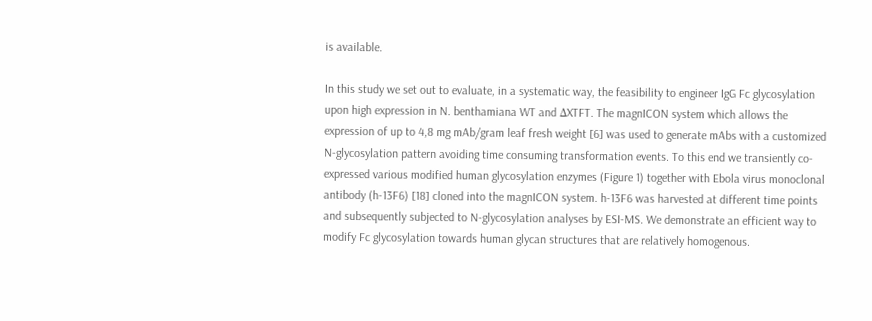is available.

In this study we set out to evaluate, in a systematic way, the feasibility to engineer IgG Fc glycosylation upon high expression in N. benthamiana WT and ΔXTFT. The magnICON system which allows the expression of up to 4,8 mg mAb/gram leaf fresh weight [6] was used to generate mAbs with a customized N-glycosylation pattern avoiding time consuming transformation events. To this end we transiently co-expressed various modified human glycosylation enzymes (Figure 1) together with Ebola virus monoclonal antibody (h-13F6) [18] cloned into the magnICON system. h-13F6 was harvested at different time points and subsequently subjected to N-glycosylation analyses by ESI-MS. We demonstrate an efficient way to modify Fc glycosylation towards human glycan structures that are relatively homogenous.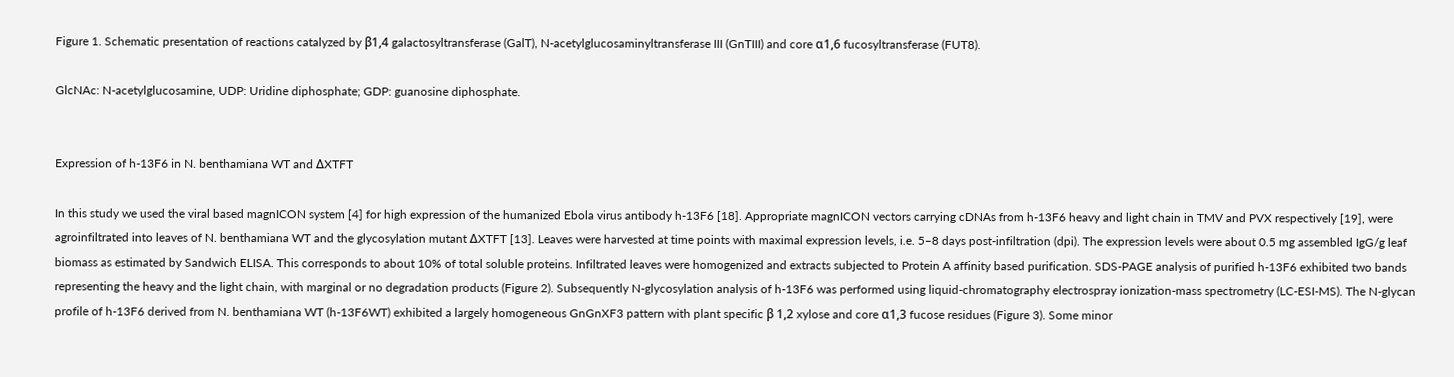Figure 1. Schematic presentation of reactions catalyzed by β1,4 galactosyltransferase (GalT), N-acetylglucosaminyltransferase III (GnTIII) and core α1,6 fucosyltransferase (FUT8).

GlcNAc: N-acetylglucosamine, UDP: Uridine diphosphate; GDP: guanosine diphosphate.


Expression of h-13F6 in N. benthamiana WT and ΔXTFT

In this study we used the viral based magnICON system [4] for high expression of the humanized Ebola virus antibody h-13F6 [18]. Appropriate magnICON vectors carrying cDNAs from h-13F6 heavy and light chain in TMV and PVX respectively [19], were agroinfiltrated into leaves of N. benthamiana WT and the glycosylation mutant ΔXTFT [13]. Leaves were harvested at time points with maximal expression levels, i.e. 5–8 days post-infiltration (dpi). The expression levels were about 0.5 mg assembled IgG/g leaf biomass as estimated by Sandwich ELISA. This corresponds to about 10% of total soluble proteins. Infiltrated leaves were homogenized and extracts subjected to Protein A affinity based purification. SDS-PAGE analysis of purified h-13F6 exhibited two bands representing the heavy and the light chain, with marginal or no degradation products (Figure 2). Subsequently N-glycosylation analysis of h-13F6 was performed using liquid-chromatography electrospray ionization-mass spectrometry (LC-ESI-MS). The N-glycan profile of h-13F6 derived from N. benthamiana WT (h-13F6WT) exhibited a largely homogeneous GnGnXF3 pattern with plant specific β 1,2 xylose and core α1,3 fucose residues (Figure 3). Some minor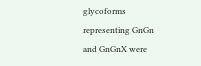glycoforms representing GnGn and GnGnX were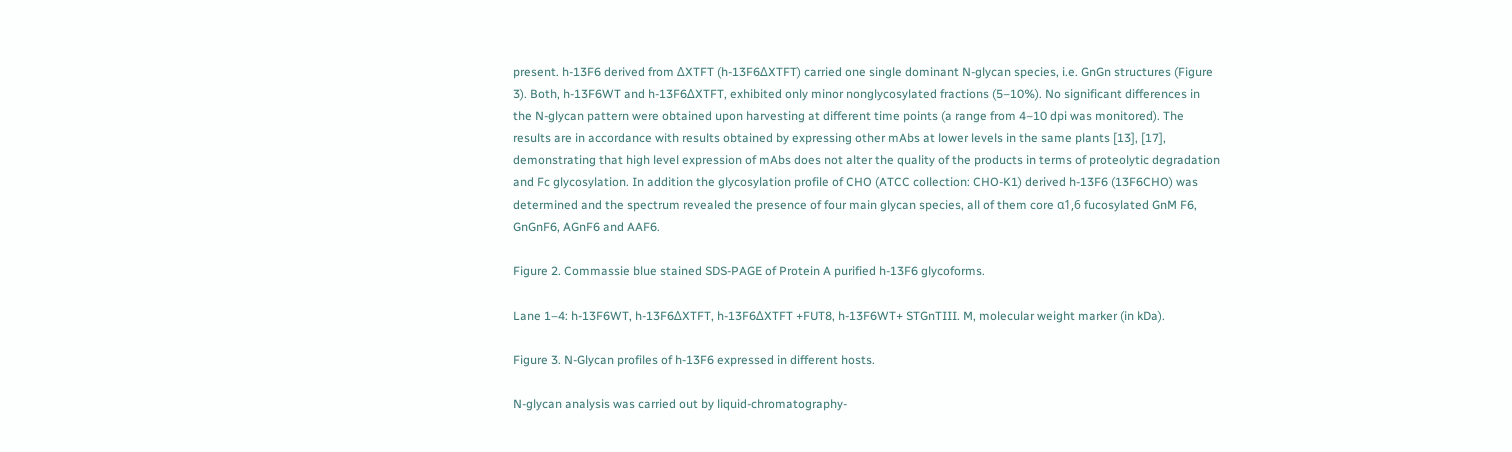present. h-13F6 derived from ΔXTFT (h-13F6ΔXTFT) carried one single dominant N-glycan species, i.e. GnGn structures (Figure 3). Both, h-13F6WT and h-13F6ΔXTFT, exhibited only minor nonglycosylated fractions (5–10%). No significant differences in the N-glycan pattern were obtained upon harvesting at different time points (a range from 4–10 dpi was monitored). The results are in accordance with results obtained by expressing other mAbs at lower levels in the same plants [13], [17], demonstrating that high level expression of mAbs does not alter the quality of the products in terms of proteolytic degradation and Fc glycosylation. In addition the glycosylation profile of CHO (ATCC collection: CHO-K1) derived h-13F6 (13F6CHO) was determined and the spectrum revealed the presence of four main glycan species, all of them core α1,6 fucosylated GnM F6, GnGnF6, AGnF6 and AAF6.

Figure 2. Commassie blue stained SDS-PAGE of Protein A purified h-13F6 glycoforms.

Lane 1–4: h-13F6WT, h-13F6ΔXTFT, h-13F6ΔXTFT +FUT8, h-13F6WT+ STGnTIII. M, molecular weight marker (in kDa).

Figure 3. N-Glycan profiles of h-13F6 expressed in different hosts.

N-glycan analysis was carried out by liquid-chromatography-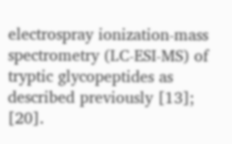electrospray ionization-mass spectrometry (LC-ESI-MS) of tryptic glycopeptides as described previously [13]; [20].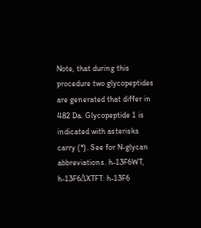Note, that during this procedure two glycopeptides are generated that differ in 482 Da. Glycopeptide 1 is indicated with asterisks carry (*). See for N-glycan abbreviations. h-13F6WT, h-13F6ΔXTFT: h-13F6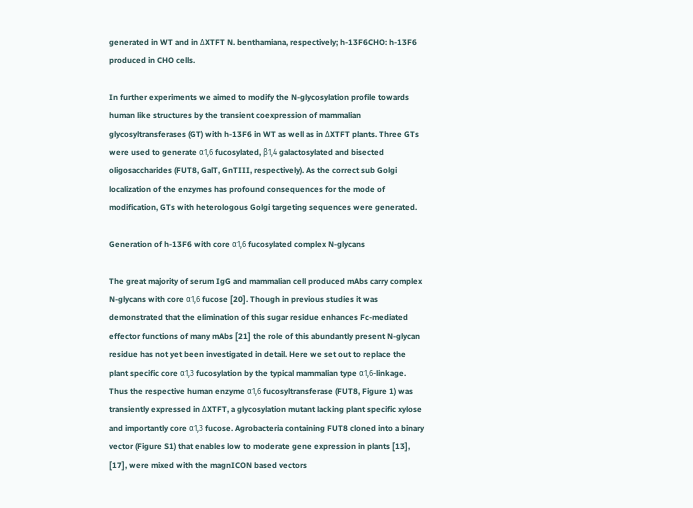generated in WT and in ΔXTFT N. benthamiana, respectively; h-13F6CHO: h-13F6 produced in CHO cells.

In further experiments we aimed to modify the N-glycosylation profile towards human like structures by the transient coexpression of mammalian glycosyltransferases (GT) with h-13F6 in WT as well as in ΔXTFT plants. Three GTs were used to generate α1,6 fucosylated, β1,4 galactosylated and bisected oligosaccharides (FUT8, GalT, GnTIII, respectively). As the correct sub Golgi localization of the enzymes has profound consequences for the mode of modification, GTs with heterologous Golgi targeting sequences were generated.

Generation of h-13F6 with core α1,6 fucosylated complex N-glycans

The great majority of serum IgG and mammalian cell produced mAbs carry complex N-glycans with core α1,6 fucose [20]. Though in previous studies it was demonstrated that the elimination of this sugar residue enhances Fc-mediated effector functions of many mAbs [21] the role of this abundantly present N-glycan residue has not yet been investigated in detail. Here we set out to replace the plant specific core α1,3 fucosylation by the typical mammalian type α1,6-linkage. Thus the respective human enzyme α1,6 fucosyltransferase (FUT8, Figure 1) was transiently expressed in ΔXTFT, a glycosylation mutant lacking plant specific xylose and importantly core α1,3 fucose. Agrobacteria containing FUT8 cloned into a binary vector (Figure S1) that enables low to moderate gene expression in plants [13], [17], were mixed with the magnICON based vectors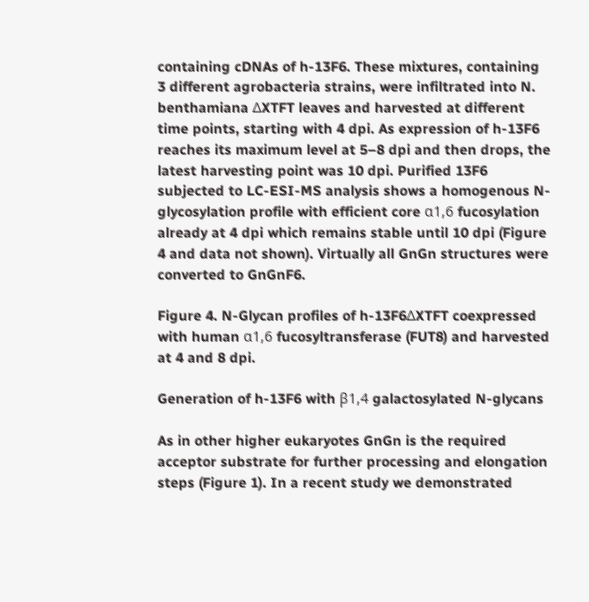containing cDNAs of h-13F6. These mixtures, containing 3 different agrobacteria strains, were infiltrated into N. benthamiana ΔXTFT leaves and harvested at different time points, starting with 4 dpi. As expression of h-13F6 reaches its maximum level at 5–8 dpi and then drops, the latest harvesting point was 10 dpi. Purified 13F6 subjected to LC-ESI-MS analysis shows a homogenous N-glycosylation profile with efficient core α1,6 fucosylation already at 4 dpi which remains stable until 10 dpi (Figure 4 and data not shown). Virtually all GnGn structures were converted to GnGnF6.

Figure 4. N-Glycan profiles of h-13F6ΔXTFT coexpressed with human α1,6 fucosyltransferase (FUT8) and harvested at 4 and 8 dpi.

Generation of h-13F6 with β1,4 galactosylated N-glycans

As in other higher eukaryotes GnGn is the required acceptor substrate for further processing and elongation steps (Figure 1). In a recent study we demonstrated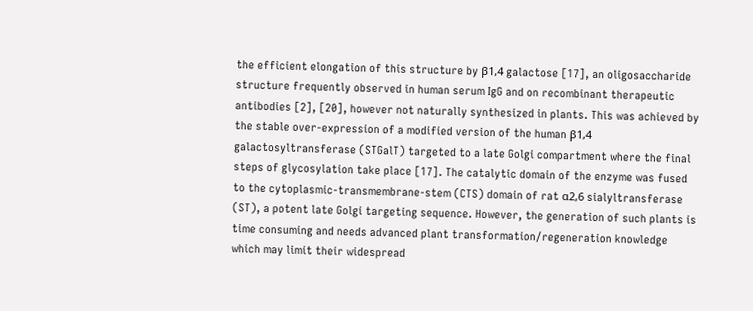the efficient elongation of this structure by β1,4 galactose [17], an oligosaccharide structure frequently observed in human serum IgG and on recombinant therapeutic antibodies [2], [20], however not naturally synthesized in plants. This was achieved by the stable over-expression of a modified version of the human β1,4 galactosyltransferase (STGalT) targeted to a late Golgi compartment where the final steps of glycosylation take place [17]. The catalytic domain of the enzyme was fused to the cytoplasmic-transmembrane-stem (CTS) domain of rat α2,6 sialyltransferase (ST), a potent late Golgi targeting sequence. However, the generation of such plants is time consuming and needs advanced plant transformation/regeneration knowledge which may limit their widespread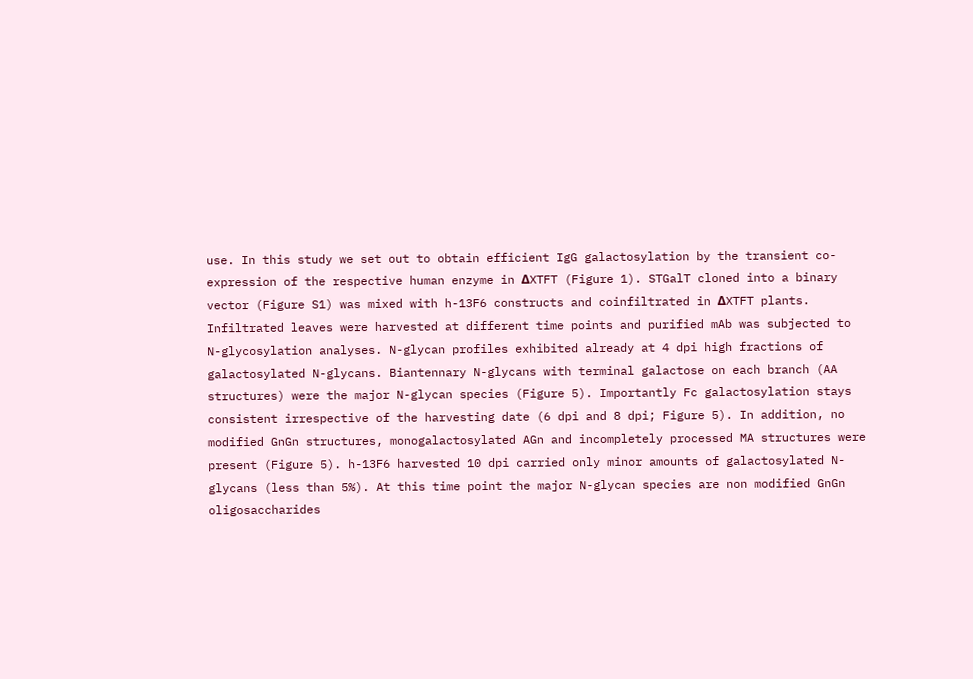use. In this study we set out to obtain efficient IgG galactosylation by the transient co-expression of the respective human enzyme in ΔXTFT (Figure 1). STGalT cloned into a binary vector (Figure S1) was mixed with h-13F6 constructs and coinfiltrated in ΔXTFT plants. Infiltrated leaves were harvested at different time points and purified mAb was subjected to N-glycosylation analyses. N-glycan profiles exhibited already at 4 dpi high fractions of galactosylated N-glycans. Biantennary N-glycans with terminal galactose on each branch (AA structures) were the major N-glycan species (Figure 5). Importantly Fc galactosylation stays consistent irrespective of the harvesting date (6 dpi and 8 dpi; Figure 5). In addition, no modified GnGn structures, monogalactosylated AGn and incompletely processed MA structures were present (Figure 5). h-13F6 harvested 10 dpi carried only minor amounts of galactosylated N-glycans (less than 5%). At this time point the major N-glycan species are non modified GnGn oligosaccharides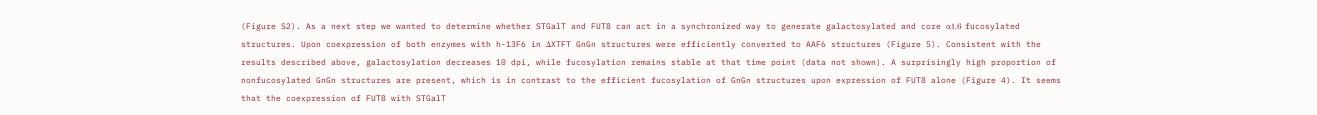(Figure S2). As a next step we wanted to determine whether STGalT and FUT8 can act in a synchronized way to generate galactosylated and core α1,6 fucosylated structures. Upon coexpression of both enzymes with h-13F6 in ΔXTFT GnGn structures were efficiently converted to AAF6 structures (Figure 5). Consistent with the results described above, galactosylation decreases 10 dpi, while fucosylation remains stable at that time point (data not shown). A surprisingly high proportion of nonfucosylated GnGn structures are present, which is in contrast to the efficient fucosylation of GnGn structures upon expression of FUT8 alone (Figure 4). It seems that the coexpression of FUT8 with STGalT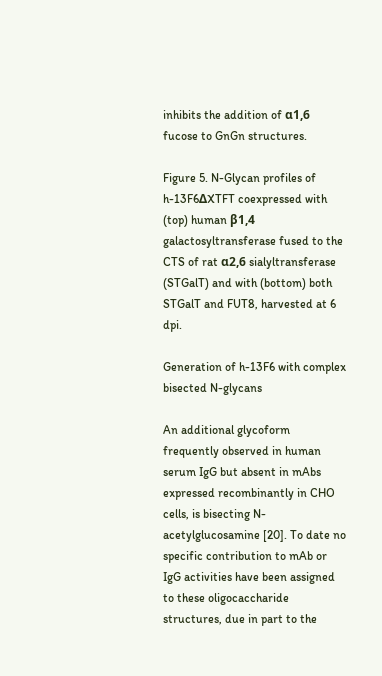inhibits the addition of α1,6 fucose to GnGn structures.

Figure 5. N-Glycan profiles of h-13F6ΔXTFT coexpressed with (top) human β1,4 galactosyltransferase fused to the CTS of rat α2,6 sialyltransferase (STGalT) and with (bottom) both STGalT and FUT8, harvested at 6 dpi.

Generation of h-13F6 with complex bisected N-glycans

An additional glycoform frequently observed in human serum IgG but absent in mAbs expressed recombinantly in CHO cells, is bisecting N-acetylglucosamine [20]. To date no specific contribution to mAb or IgG activities have been assigned to these oligocaccharide structures, due in part to the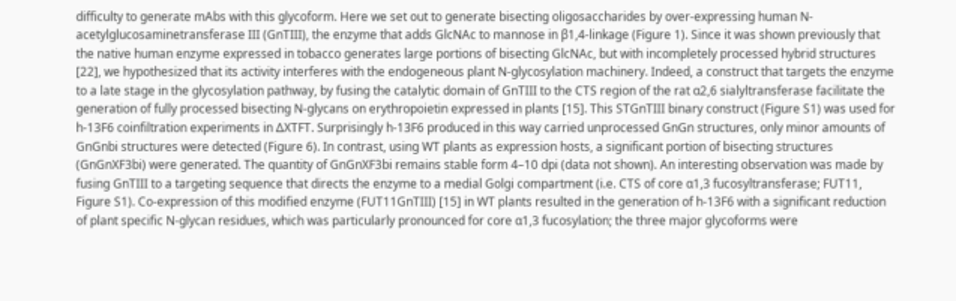difficulty to generate mAbs with this glycoform. Here we set out to generate bisecting oligosaccharides by over-expressing human N-acetylglucosaminetransferase III (GnTIII), the enzyme that adds GlcNAc to mannose in β1,4-linkage (Figure 1). Since it was shown previously that the native human enzyme expressed in tobacco generates large portions of bisecting GlcNAc, but with incompletely processed hybrid structures [22], we hypothesized that its activity interferes with the endogeneous plant N-glycosylation machinery. Indeed, a construct that targets the enzyme to a late stage in the glycosylation pathway, by fusing the catalytic domain of GnTIII to the CTS region of the rat α2,6 sialyltransferase facilitate the generation of fully processed bisecting N-glycans on erythropoietin expressed in plants [15]. This STGnTIII binary construct (Figure S1) was used for h-13F6 coinfiltration experiments in ΔXTFT. Surprisingly h-13F6 produced in this way carried unprocessed GnGn structures, only minor amounts of GnGnbi structures were detected (Figure 6). In contrast, using WT plants as expression hosts, a significant portion of bisecting structures (GnGnXF3bi) were generated. The quantity of GnGnXF3bi remains stable form 4–10 dpi (data not shown). An interesting observation was made by fusing GnTIII to a targeting sequence that directs the enzyme to a medial Golgi compartment (i.e. CTS of core α1,3 fucosyltransferase; FUT11, Figure S1). Co-expression of this modified enzyme (FUT11GnTIII) [15] in WT plants resulted in the generation of h-13F6 with a significant reduction of plant specific N-glycan residues, which was particularly pronounced for core α1,3 fucosylation; the three major glycoforms were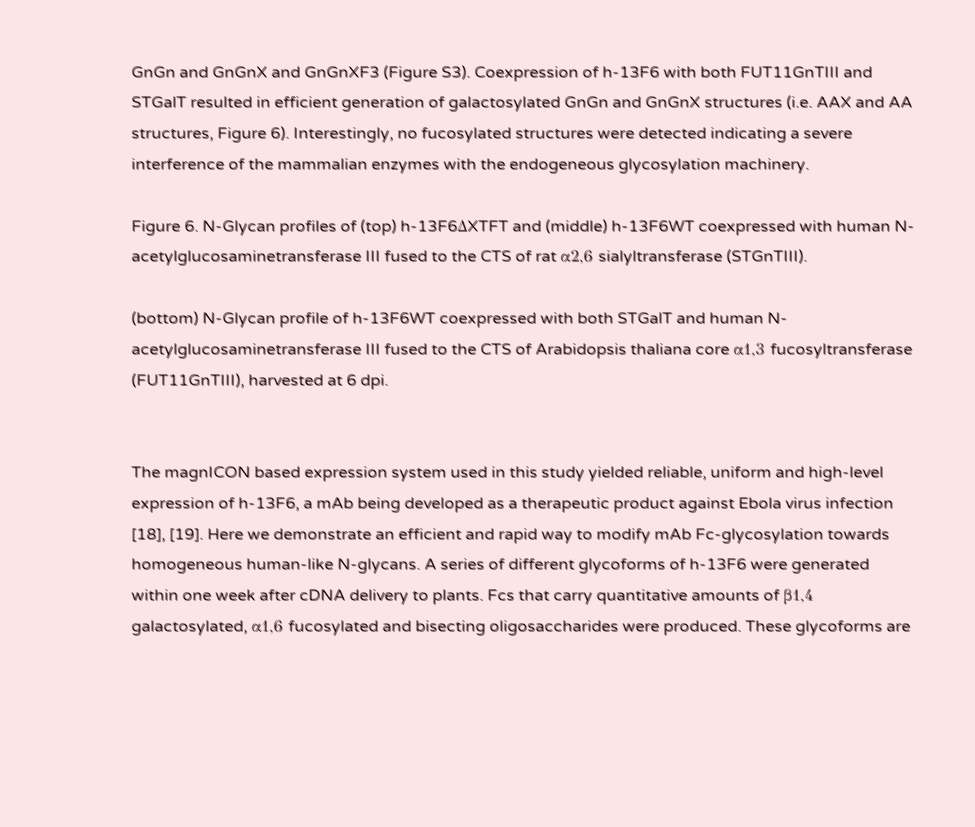GnGn and GnGnX and GnGnXF3 (Figure S3). Coexpression of h-13F6 with both FUT11GnTIII and STGalT resulted in efficient generation of galactosylated GnGn and GnGnX structures (i.e. AAX and AA structures, Figure 6). Interestingly, no fucosylated structures were detected indicating a severe interference of the mammalian enzymes with the endogeneous glycosylation machinery.

Figure 6. N-Glycan profiles of (top) h-13F6ΔXTFT and (middle) h-13F6WT coexpressed with human N-acetylglucosaminetransferase III fused to the CTS of rat α2,6 sialyltransferase (STGnTIII).

(bottom) N-Glycan profile of h-13F6WT coexpressed with both STGalT and human N-acetylglucosaminetransferase III fused to the CTS of Arabidopsis thaliana core α1,3 fucosyltransferase (FUT11GnTIII), harvested at 6 dpi.


The magnICON based expression system used in this study yielded reliable, uniform and high-level expression of h-13F6, a mAb being developed as a therapeutic product against Ebola virus infection [18], [19]. Here we demonstrate an efficient and rapid way to modify mAb Fc-glycosylation towards homogeneous human-like N-glycans. A series of different glycoforms of h-13F6 were generated within one week after cDNA delivery to plants. Fcs that carry quantitative amounts of β1,4 galactosylated, α1,6 fucosylated and bisecting oligosaccharides were produced. These glycoforms are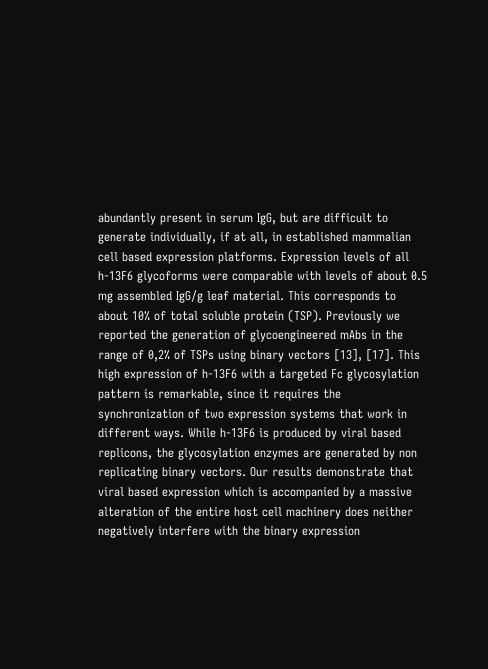abundantly present in serum IgG, but are difficult to generate individually, if at all, in established mammalian cell based expression platforms. Expression levels of all h-13F6 glycoforms were comparable with levels of about 0.5 mg assembled IgG/g leaf material. This corresponds to about 10% of total soluble protein (TSP). Previously we reported the generation of glycoengineered mAbs in the range of 0,2% of TSPs using binary vectors [13], [17]. This high expression of h-13F6 with a targeted Fc glycosylation pattern is remarkable, since it requires the synchronization of two expression systems that work in different ways. While h-13F6 is produced by viral based replicons, the glycosylation enzymes are generated by non replicating binary vectors. Our results demonstrate that viral based expression which is accompanied by a massive alteration of the entire host cell machinery does neither negatively interfere with the binary expression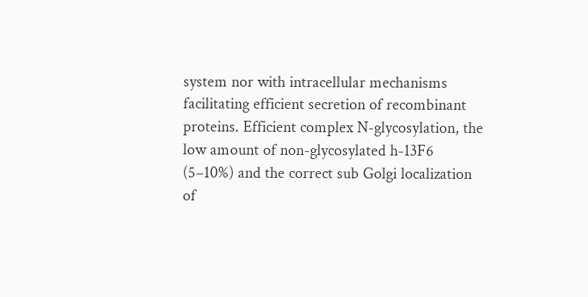system nor with intracellular mechanisms facilitating efficient secretion of recombinant proteins. Efficient complex N-glycosylation, the low amount of non-glycosylated h-13F6 (5–10%) and the correct sub Golgi localization of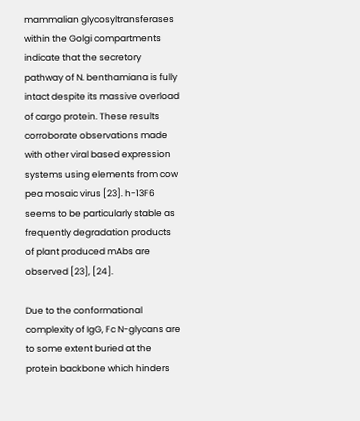mammalian glycosyltransferases within the Golgi compartments indicate that the secretory pathway of N. benthamiana is fully intact despite its massive overload of cargo protein. These results corroborate observations made with other viral based expression systems using elements from cow pea mosaic virus [23]. h-13F6 seems to be particularly stable as frequently degradation products of plant produced mAbs are observed [23], [24].

Due to the conformational complexity of IgG, Fc N-glycans are to some extent buried at the protein backbone which hinders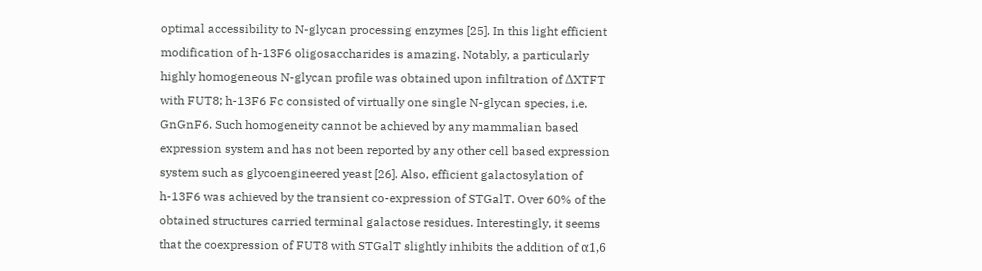optimal accessibility to N-glycan processing enzymes [25]. In this light efficient modification of h-13F6 oligosaccharides is amazing. Notably, a particularly highly homogeneous N-glycan profile was obtained upon infiltration of ΔXTFT with FUT8; h-13F6 Fc consisted of virtually one single N-glycan species, i.e. GnGnF6. Such homogeneity cannot be achieved by any mammalian based expression system and has not been reported by any other cell based expression system such as glycoengineered yeast [26]. Also, efficient galactosylation of h-13F6 was achieved by the transient co-expression of STGalT. Over 60% of the obtained structures carried terminal galactose residues. Interestingly, it seems that the coexpression of FUT8 with STGalT slightly inhibits the addition of α1,6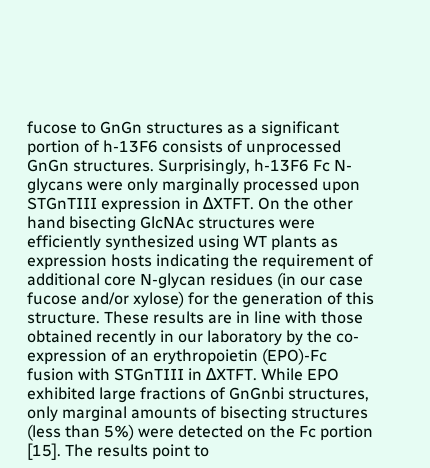fucose to GnGn structures as a significant portion of h-13F6 consists of unprocessed GnGn structures. Surprisingly, h-13F6 Fc N-glycans were only marginally processed upon STGnTIII expression in ΔXTFT. On the other hand bisecting GlcNAc structures were efficiently synthesized using WT plants as expression hosts indicating the requirement of additional core N-glycan residues (in our case fucose and/or xylose) for the generation of this structure. These results are in line with those obtained recently in our laboratory by the co-expression of an erythropoietin (EPO)-Fc fusion with STGnTIII in ΔXTFT. While EPO exhibited large fractions of GnGnbi structures, only marginal amounts of bisecting structures (less than 5%) were detected on the Fc portion [15]. The results point to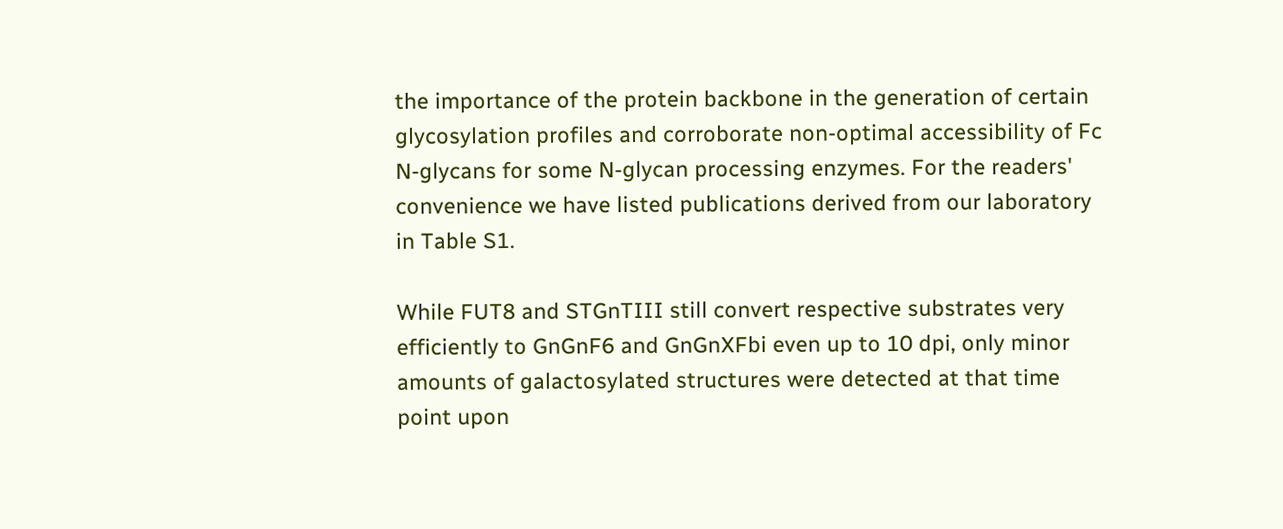the importance of the protein backbone in the generation of certain glycosylation profiles and corroborate non-optimal accessibility of Fc N-glycans for some N-glycan processing enzymes. For the readers' convenience we have listed publications derived from our laboratory in Table S1.

While FUT8 and STGnTIII still convert respective substrates very efficiently to GnGnF6 and GnGnXFbi even up to 10 dpi, only minor amounts of galactosylated structures were detected at that time point upon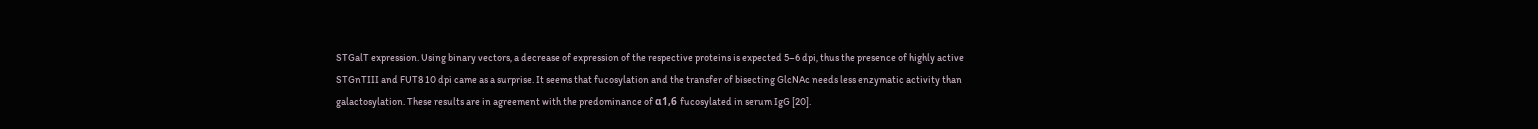STGalT expression. Using binary vectors, a decrease of expression of the respective proteins is expected 5–6 dpi, thus the presence of highly active STGnTIII and FUT8 10 dpi came as a surprise. It seems that fucosylation and the transfer of bisecting GlcNAc needs less enzymatic activity than galactosylation. These results are in agreement with the predominance of α1,6 fucosylated in serum IgG [20].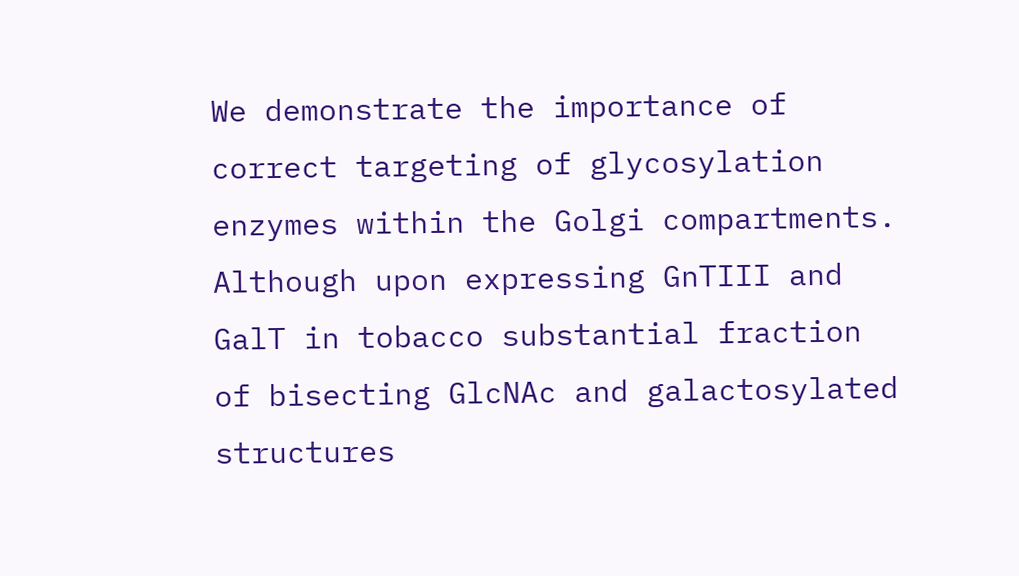We demonstrate the importance of correct targeting of glycosylation enzymes within the Golgi compartments. Although upon expressing GnTIII and GalT in tobacco substantial fraction of bisecting GlcNAc and galactosylated structures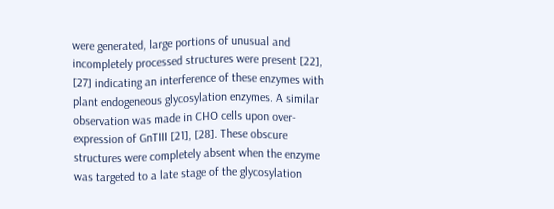were generated, large portions of unusual and incompletely processed structures were present [22], [27] indicating an interference of these enzymes with plant endogeneous glycosylation enzymes. A similar observation was made in CHO cells upon over-expression of GnTIII [21], [28]. These obscure structures were completely absent when the enzyme was targeted to a late stage of the glycosylation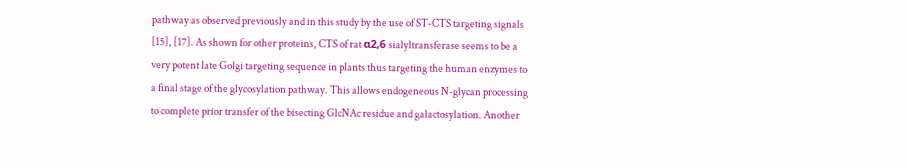pathway as observed previously and in this study by the use of ST-CTS targeting signals [15], [17]. As shown for other proteins, CTS of rat α2,6 sialyltransferase seems to be a very potent late Golgi targeting sequence in plants thus targeting the human enzymes to a final stage of the glycosylation pathway. This allows endogeneous N-glycan processing to complete prior transfer of the bisecting GlcNAc residue and galactosylation. Another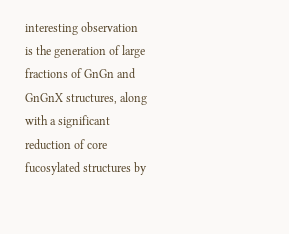interesting observation is the generation of large fractions of GnGn and GnGnX structures, along with a significant reduction of core fucosylated structures by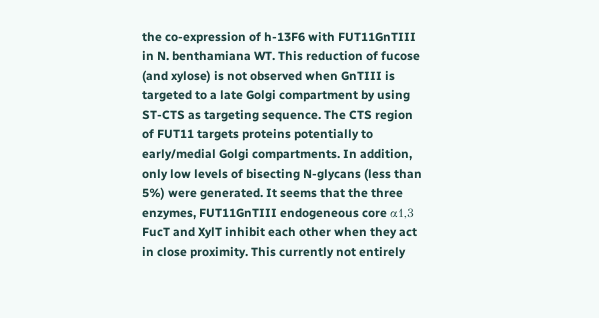the co-expression of h-13F6 with FUT11GnTIII in N. benthamiana WT. This reduction of fucose (and xylose) is not observed when GnTIII is targeted to a late Golgi compartment by using ST-CTS as targeting sequence. The CTS region of FUT11 targets proteins potentially to early/medial Golgi compartments. In addition, only low levels of bisecting N-glycans (less than 5%) were generated. It seems that the three enzymes, FUT11GnTIII endogeneous core α1,3 FucT and XylT inhibit each other when they act in close proximity. This currently not entirely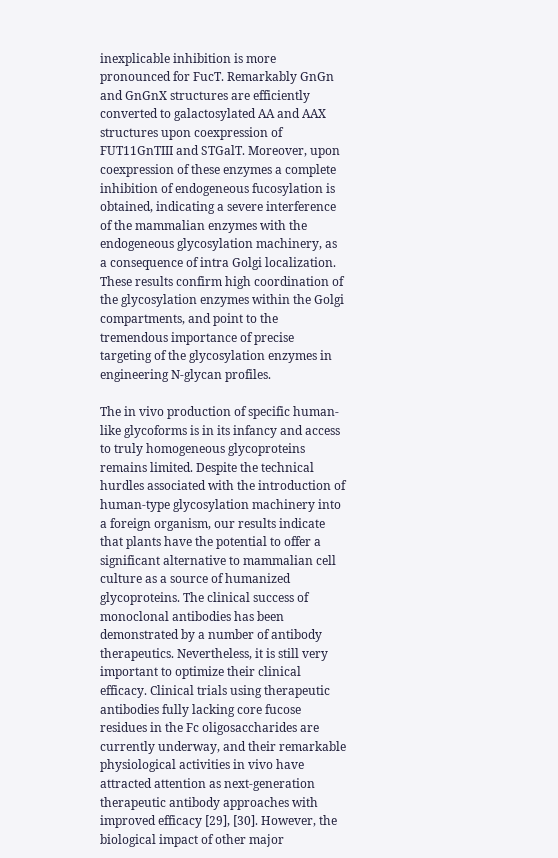inexplicable inhibition is more pronounced for FucT. Remarkably GnGn and GnGnX structures are efficiently converted to galactosylated AA and AAX structures upon coexpression of FUT11GnTIII and STGalT. Moreover, upon coexpression of these enzymes a complete inhibition of endogeneous fucosylation is obtained, indicating a severe interference of the mammalian enzymes with the endogeneous glycosylation machinery, as a consequence of intra Golgi localization. These results confirm high coordination of the glycosylation enzymes within the Golgi compartments, and point to the tremendous importance of precise targeting of the glycosylation enzymes in engineering N-glycan profiles.

The in vivo production of specific human-like glycoforms is in its infancy and access to truly homogeneous glycoproteins remains limited. Despite the technical hurdles associated with the introduction of human-type glycosylation machinery into a foreign organism, our results indicate that plants have the potential to offer a significant alternative to mammalian cell culture as a source of humanized glycoproteins. The clinical success of monoclonal antibodies has been demonstrated by a number of antibody therapeutics. Nevertheless, it is still very important to optimize their clinical efficacy. Clinical trials using therapeutic antibodies fully lacking core fucose residues in the Fc oligosaccharides are currently underway, and their remarkable physiological activities in vivo have attracted attention as next-generation therapeutic antibody approaches with improved efficacy [29], [30]. However, the biological impact of other major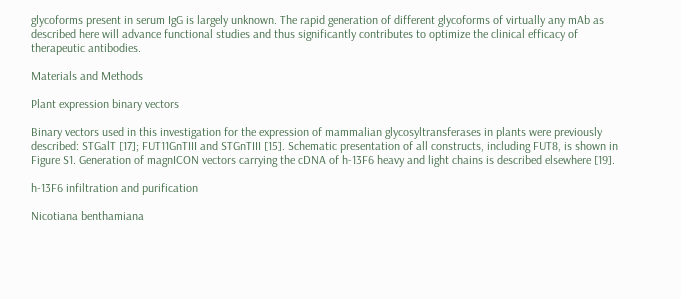glycoforms present in serum IgG is largely unknown. The rapid generation of different glycoforms of virtually any mAb as described here will advance functional studies and thus significantly contributes to optimize the clinical efficacy of therapeutic antibodies.

Materials and Methods

Plant expression binary vectors

Binary vectors used in this investigation for the expression of mammalian glycosyltransferases in plants were previously described: STGalT [17]; FUT11GnTIII and STGnTIII [15]. Schematic presentation of all constructs, including FUT8, is shown in Figure S1. Generation of magnICON vectors carrying the cDNA of h-13F6 heavy and light chains is described elsewhere [19].

h-13F6 infiltration and purification

Nicotiana benthamiana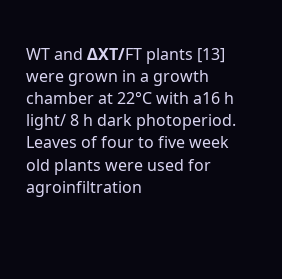WT and ΔXT/FT plants [13] were grown in a growth chamber at 22°C with a16 h light/ 8 h dark photoperiod. Leaves of four to five week old plants were used for agroinfiltration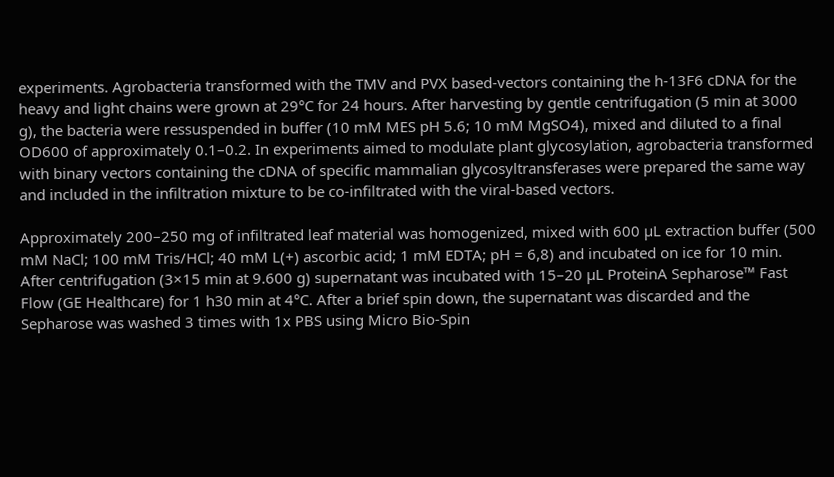experiments. Agrobacteria transformed with the TMV and PVX based-vectors containing the h-13F6 cDNA for the heavy and light chains were grown at 29°C for 24 hours. After harvesting by gentle centrifugation (5 min at 3000 g), the bacteria were ressuspended in buffer (10 mM MES pH 5.6; 10 mM MgSO4), mixed and diluted to a final OD600 of approximately 0.1–0.2. In experiments aimed to modulate plant glycosylation, agrobacteria transformed with binary vectors containing the cDNA of specific mammalian glycosyltransferases were prepared the same way and included in the infiltration mixture to be co-infiltrated with the viral-based vectors.

Approximately 200–250 mg of infiltrated leaf material was homogenized, mixed with 600 µL extraction buffer (500 mM NaCl; 100 mM Tris/HCl; 40 mM L(+) ascorbic acid; 1 mM EDTA; pH = 6,8) and incubated on ice for 10 min. After centrifugation (3×15 min at 9.600 g) supernatant was incubated with 15–20 µL ProteinA Sepharose™ Fast Flow (GE Healthcare) for 1 h30 min at 4°C. After a brief spin down, the supernatant was discarded and the Sepharose was washed 3 times with 1x PBS using Micro Bio-Spin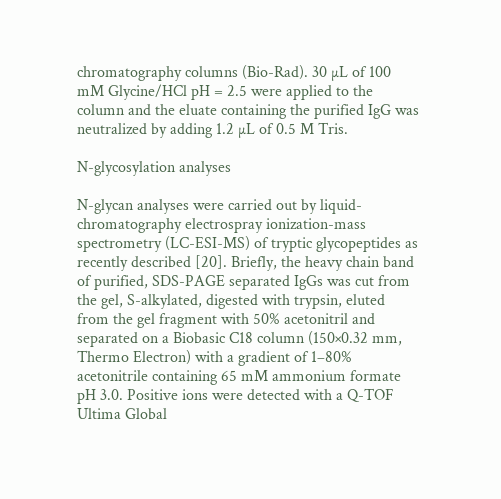chromatography columns (Bio-Rad). 30 µL of 100 mM Glycine/HCl pH = 2.5 were applied to the column and the eluate containing the purified IgG was neutralized by adding 1.2 µL of 0.5 M Tris.

N-glycosylation analyses

N-glycan analyses were carried out by liquid-chromatography electrospray ionization-mass spectrometry (LC-ESI-MS) of tryptic glycopeptides as recently described [20]. Briefly, the heavy chain band of purified, SDS-PAGE separated IgGs was cut from the gel, S-alkylated, digested with trypsin, eluted from the gel fragment with 50% acetonitril and separated on a Biobasic C18 column (150×0.32 mm, Thermo Electron) with a gradient of 1–80% acetonitrile containing 65 mM ammonium formate pH 3.0. Positive ions were detected with a Q-TOF Ultima Global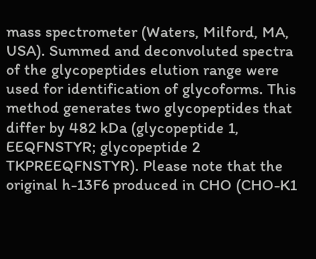mass spectrometer (Waters, Milford, MA, USA). Summed and deconvoluted spectra of the glycopeptides elution range were used for identification of glycoforms. This method generates two glycopeptides that differ by 482 kDa (glycopeptide 1, EEQFNSTYR; glycopeptide 2 TKPREEQFNSTYR). Please note that the original h-13F6 produced in CHO (CHO-K1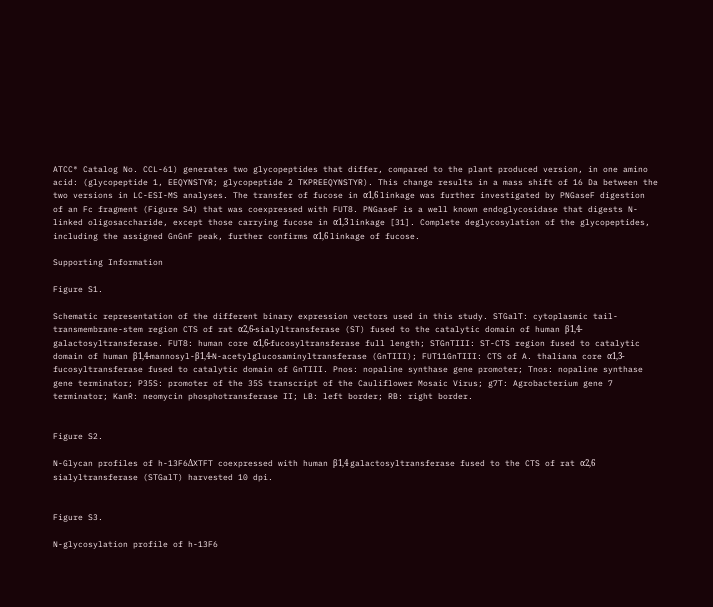ATCC® Catalog No. CCL-61) generates two glycopeptides that differ, compared to the plant produced version, in one amino acid: (glycopeptide 1, EEQYNSTYR; glycopeptide 2 TKPREEQYNSTYR). This change results in a mass shift of 16 Da between the two versions in LC-ESI-MS analyses. The transfer of fucose in α1,6 linkage was further investigated by PNGaseF digestion of an Fc fragment (Figure S4) that was coexpressed with FUT8. PNGaseF is a well known endoglycosidase that digests N-linked oligosaccharide, except those carrying fucose in α1,3 linkage [31]. Complete deglycosylation of the glycopeptides, including the assigned GnGnF peak, further confirms α1,6 linkage of fucose.

Supporting Information

Figure S1.

Schematic representation of the different binary expression vectors used in this study. STGalT: cytoplasmic tail-transmembrane-stem region CTS of rat α2,6-sialyltransferase (ST) fused to the catalytic domain of human β1,4-galactosyltransferase. FUT8: human core α1,6-fucosyltransferase full length; STGnTIII: ST-CTS region fused to catalytic domain of human β1,4-mannosyl-β1,4-N-acetylglucosaminyltransferase (GnTIII); FUT11GnTIII: CTS of A. thaliana core α1,3-fucosyltransferase fused to catalytic domain of GnTIII. Pnos: nopaline synthase gene promoter; Tnos: nopaline synthase gene terminator; P35S: promoter of the 35S transcript of the Cauliflower Mosaic Virus; g7T: Agrobacterium gene 7 terminator; KanR: neomycin phosphotransferase II; LB: left border; RB: right border.


Figure S2.

N-Glycan profiles of h-13F6ΔXTFT coexpressed with human β1,4 galactosyltransferase fused to the CTS of rat α2,6 sialyltransferase (STGalT) harvested 10 dpi.


Figure S3.

N-glycosylation profile of h-13F6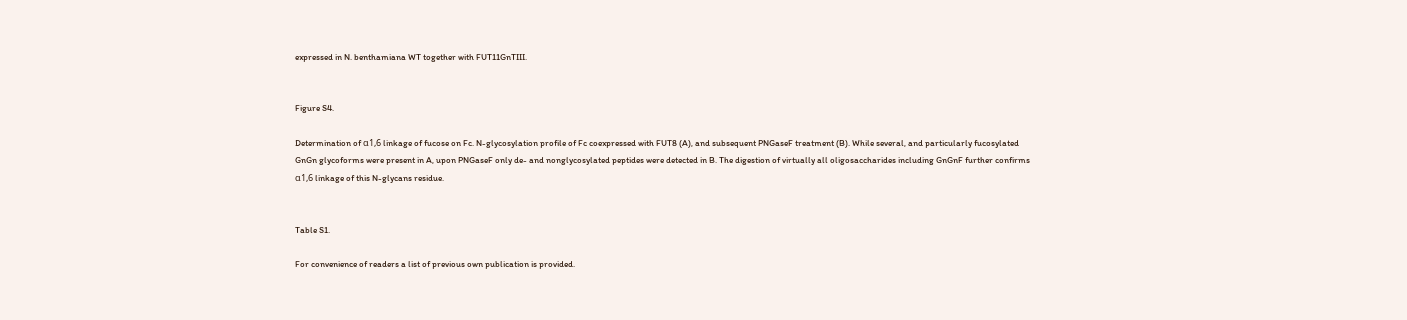expressed in N. benthamiana WT together with FUT11GnTIII.


Figure S4.

Determination of α1,6 linkage of fucose on Fc. N-glycosylation profile of Fc coexpressed with FUT8 (A), and subsequent PNGaseF treatment (B). While several, and particularly fucosylated GnGn glycoforms were present in A, upon PNGaseF only de- and nonglycosylated peptides were detected in B. The digestion of virtually all oligosaccharides including GnGnF further confirms α1,6 linkage of this N-glycans residue.


Table S1.

For convenience of readers a list of previous own publication is provided.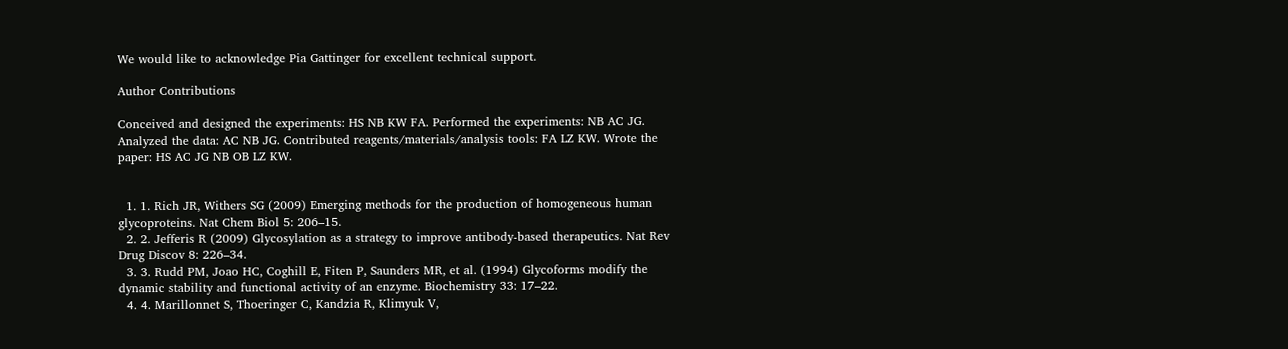We would like to acknowledge Pia Gattinger for excellent technical support.

Author Contributions

Conceived and designed the experiments: HS NB KW FA. Performed the experiments: NB AC JG. Analyzed the data: AC NB JG. Contributed reagents/materials/analysis tools: FA LZ KW. Wrote the paper: HS AC JG NB OB LZ KW.


  1. 1. Rich JR, Withers SG (2009) Emerging methods for the production of homogeneous human glycoproteins. Nat Chem Biol 5: 206–15.
  2. 2. Jefferis R (2009) Glycosylation as a strategy to improve antibody-based therapeutics. Nat Rev Drug Discov 8: 226–34.
  3. 3. Rudd PM, Joao HC, Coghill E, Fiten P, Saunders MR, et al. (1994) Glycoforms modify the dynamic stability and functional activity of an enzyme. Biochemistry 33: 17–22.
  4. 4. Marillonnet S, Thoeringer C, Kandzia R, Klimyuk V,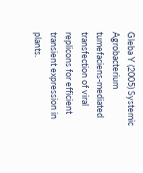Gleba Y (2005) Systemic Agrobacterium tumefaciens-mediated transfection of viral replicons for efficient transient expression in plants.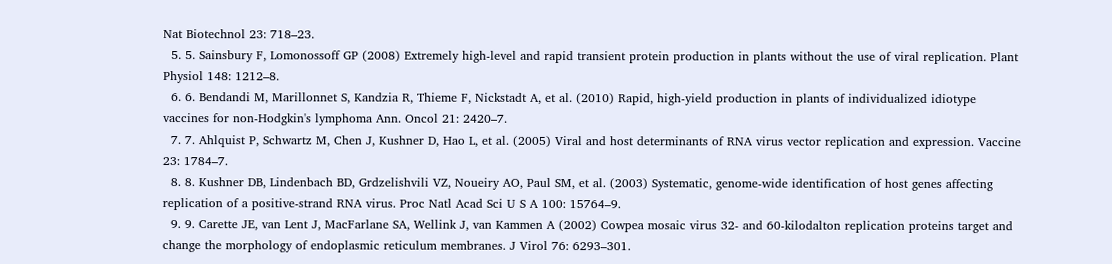Nat Biotechnol 23: 718–23.
  5. 5. Sainsbury F, Lomonossoff GP (2008) Extremely high-level and rapid transient protein production in plants without the use of viral replication. Plant Physiol 148: 1212–8.
  6. 6. Bendandi M, Marillonnet S, Kandzia R, Thieme F, Nickstadt A, et al. (2010) Rapid, high-yield production in plants of individualized idiotype vaccines for non-Hodgkin's lymphoma Ann. Oncol 21: 2420–7.
  7. 7. Ahlquist P, Schwartz M, Chen J, Kushner D, Hao L, et al. (2005) Viral and host determinants of RNA virus vector replication and expression. Vaccine 23: 1784–7.
  8. 8. Kushner DB, Lindenbach BD, Grdzelishvili VZ, Noueiry AO, Paul SM, et al. (2003) Systematic, genome-wide identification of host genes affecting replication of a positive-strand RNA virus. Proc Natl Acad Sci U S A 100: 15764–9.
  9. 9. Carette JE, van Lent J, MacFarlane SA, Wellink J, van Kammen A (2002) Cowpea mosaic virus 32- and 60-kilodalton replication proteins target and change the morphology of endoplasmic reticulum membranes. J Virol 76: 6293–301.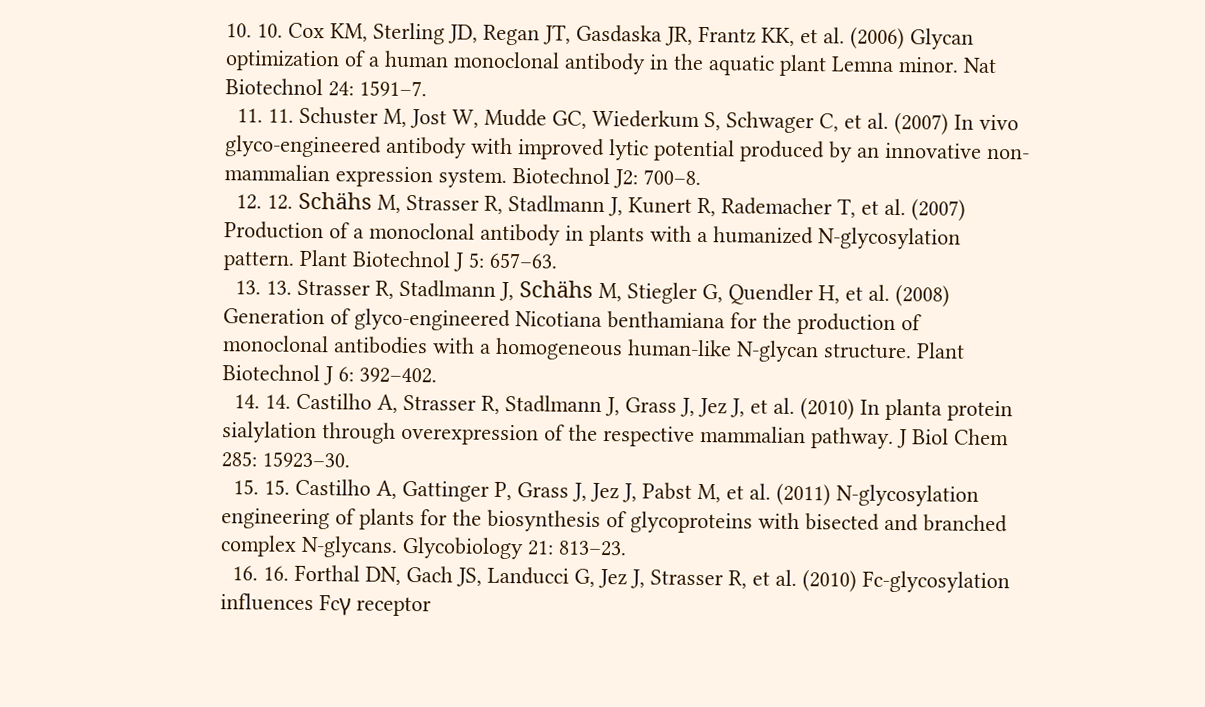10. 10. Cox KM, Sterling JD, Regan JT, Gasdaska JR, Frantz KK, et al. (2006) Glycan optimization of a human monoclonal antibody in the aquatic plant Lemna minor. Nat Biotechnol 24: 1591–7.
  11. 11. Schuster M, Jost W, Mudde GC, Wiederkum S, Schwager C, et al. (2007) In vivo glyco-engineered antibody with improved lytic potential produced by an innovative non-mammalian expression system. Biotechnol J2: 700–8.
  12. 12. Schähs M, Strasser R, Stadlmann J, Kunert R, Rademacher T, et al. (2007) Production of a monoclonal antibody in plants with a humanized N-glycosylation pattern. Plant Biotechnol J 5: 657–63.
  13. 13. Strasser R, Stadlmann J, Schähs M, Stiegler G, Quendler H, et al. (2008) Generation of glyco-engineered Nicotiana benthamiana for the production of monoclonal antibodies with a homogeneous human-like N-glycan structure. Plant Biotechnol J 6: 392–402.
  14. 14. Castilho A, Strasser R, Stadlmann J, Grass J, Jez J, et al. (2010) In planta protein sialylation through overexpression of the respective mammalian pathway. J Biol Chem 285: 15923–30.
  15. 15. Castilho A, Gattinger P, Grass J, Jez J, Pabst M, et al. (2011) N-glycosylation engineering of plants for the biosynthesis of glycoproteins with bisected and branched complex N-glycans. Glycobiology 21: 813–23.
  16. 16. Forthal DN, Gach JS, Landucci G, Jez J, Strasser R, et al. (2010) Fc-glycosylation influences Fcγ receptor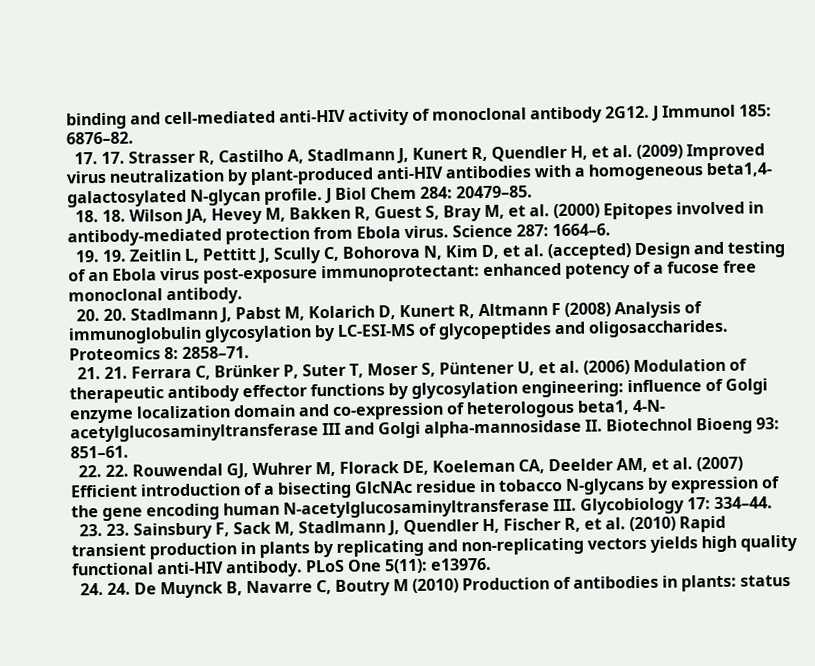binding and cell-mediated anti-HIV activity of monoclonal antibody 2G12. J Immunol 185: 6876–82.
  17. 17. Strasser R, Castilho A, Stadlmann J, Kunert R, Quendler H, et al. (2009) Improved virus neutralization by plant-produced anti-HIV antibodies with a homogeneous beta1,4-galactosylated N-glycan profile. J Biol Chem 284: 20479–85.
  18. 18. Wilson JA, Hevey M, Bakken R, Guest S, Bray M, et al. (2000) Epitopes involved in antibody-mediated protection from Ebola virus. Science 287: 1664–6.
  19. 19. Zeitlin L, Pettitt J, Scully C, Bohorova N, Kim D, et al. (accepted) Design and testing of an Ebola virus post-exposure immunoprotectant: enhanced potency of a fucose free monoclonal antibody.
  20. 20. Stadlmann J, Pabst M, Kolarich D, Kunert R, Altmann F (2008) Analysis of immunoglobulin glycosylation by LC-ESI-MS of glycopeptides and oligosaccharides. Proteomics 8: 2858–71.
  21. 21. Ferrara C, Brünker P, Suter T, Moser S, Püntener U, et al. (2006) Modulation of therapeutic antibody effector functions by glycosylation engineering: influence of Golgi enzyme localization domain and co-expression of heterologous beta1, 4-N-acetylglucosaminyltransferase III and Golgi alpha-mannosidase II. Biotechnol Bioeng 93: 851–61.
  22. 22. Rouwendal GJ, Wuhrer M, Florack DE, Koeleman CA, Deelder AM, et al. (2007) Efficient introduction of a bisecting GlcNAc residue in tobacco N-glycans by expression of the gene encoding human N-acetylglucosaminyltransferase III. Glycobiology 17: 334–44.
  23. 23. Sainsbury F, Sack M, Stadlmann J, Quendler H, Fischer R, et al. (2010) Rapid transient production in plants by replicating and non-replicating vectors yields high quality functional anti-HIV antibody. PLoS One 5(11): e13976.
  24. 24. De Muynck B, Navarre C, Boutry M (2010) Production of antibodies in plants: status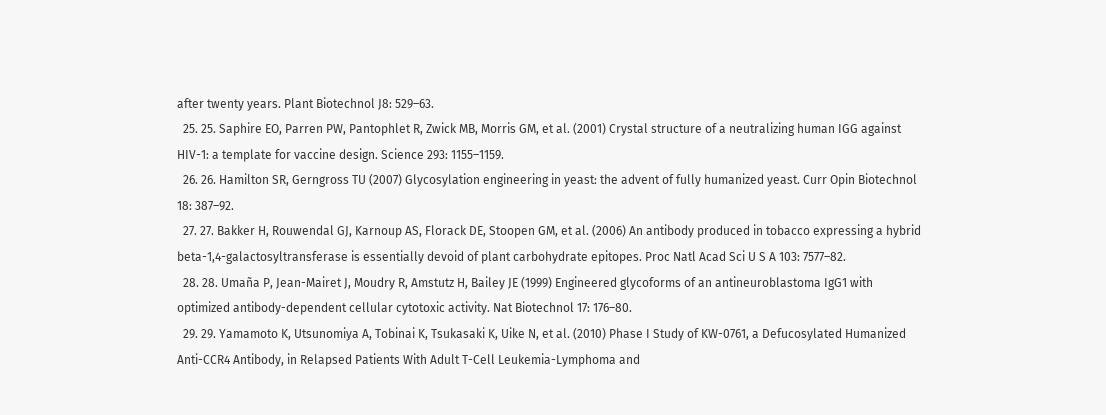after twenty years. Plant Biotechnol J8: 529–63.
  25. 25. Saphire EO, Parren PW, Pantophlet R, Zwick MB, Morris GM, et al. (2001) Crystal structure of a neutralizing human IGG against HIV-1: a template for vaccine design. Science 293: 1155–1159.
  26. 26. Hamilton SR, Gerngross TU (2007) Glycosylation engineering in yeast: the advent of fully humanized yeast. Curr Opin Biotechnol 18: 387–92.
  27. 27. Bakker H, Rouwendal GJ, Karnoup AS, Florack DE, Stoopen GM, et al. (2006) An antibody produced in tobacco expressing a hybrid beta-1,4-galactosyltransferase is essentially devoid of plant carbohydrate epitopes. Proc Natl Acad Sci U S A 103: 7577–82.
  28. 28. Umaña P, Jean-Mairet J, Moudry R, Amstutz H, Bailey JE (1999) Engineered glycoforms of an antineuroblastoma IgG1 with optimized antibody-dependent cellular cytotoxic activity. Nat Biotechnol 17: 176–80.
  29. 29. Yamamoto K, Utsunomiya A, Tobinai K, Tsukasaki K, Uike N, et al. (2010) Phase I Study of KW-0761, a Defucosylated Humanized Anti-CCR4 Antibody, in Relapsed Patients With Adult T-Cell Leukemia-Lymphoma and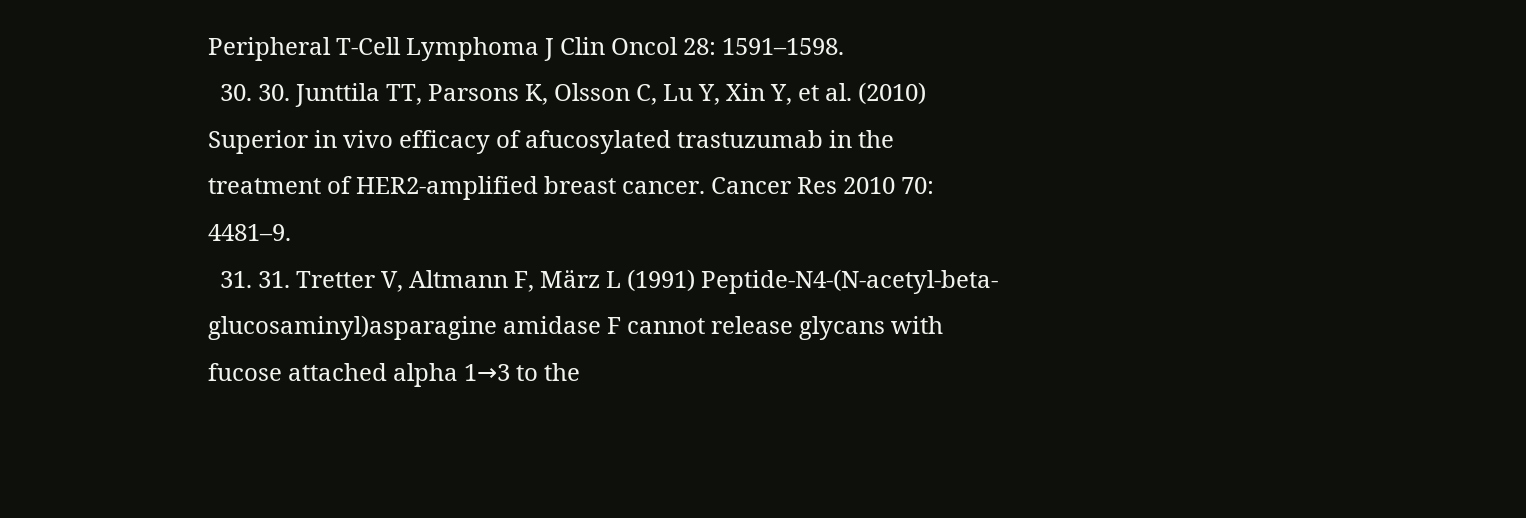Peripheral T-Cell Lymphoma J Clin Oncol 28: 1591–1598.
  30. 30. Junttila TT, Parsons K, Olsson C, Lu Y, Xin Y, et al. (2010) Superior in vivo efficacy of afucosylated trastuzumab in the treatment of HER2-amplified breast cancer. Cancer Res 2010 70: 4481–9.
  31. 31. Tretter V, Altmann F, März L (1991) Peptide-N4-(N-acetyl-beta-glucosaminyl)asparagine amidase F cannot release glycans with fucose attached alpha 1→3 to the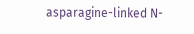asparagine-linked N-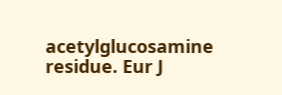acetylglucosamine residue. Eur J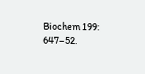Biochem 199: 647–52.